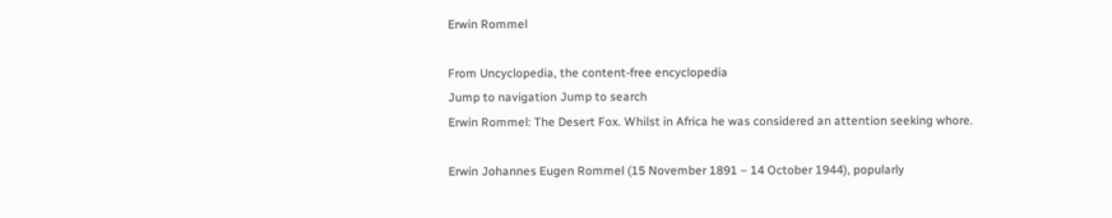Erwin Rommel

From Uncyclopedia, the content-free encyclopedia
Jump to navigation Jump to search
Erwin Rommel: The Desert Fox. Whilst in Africa he was considered an attention seeking whore.

Erwin Johannes Eugen Rommel (15 November 1891 – 14 October 1944), popularly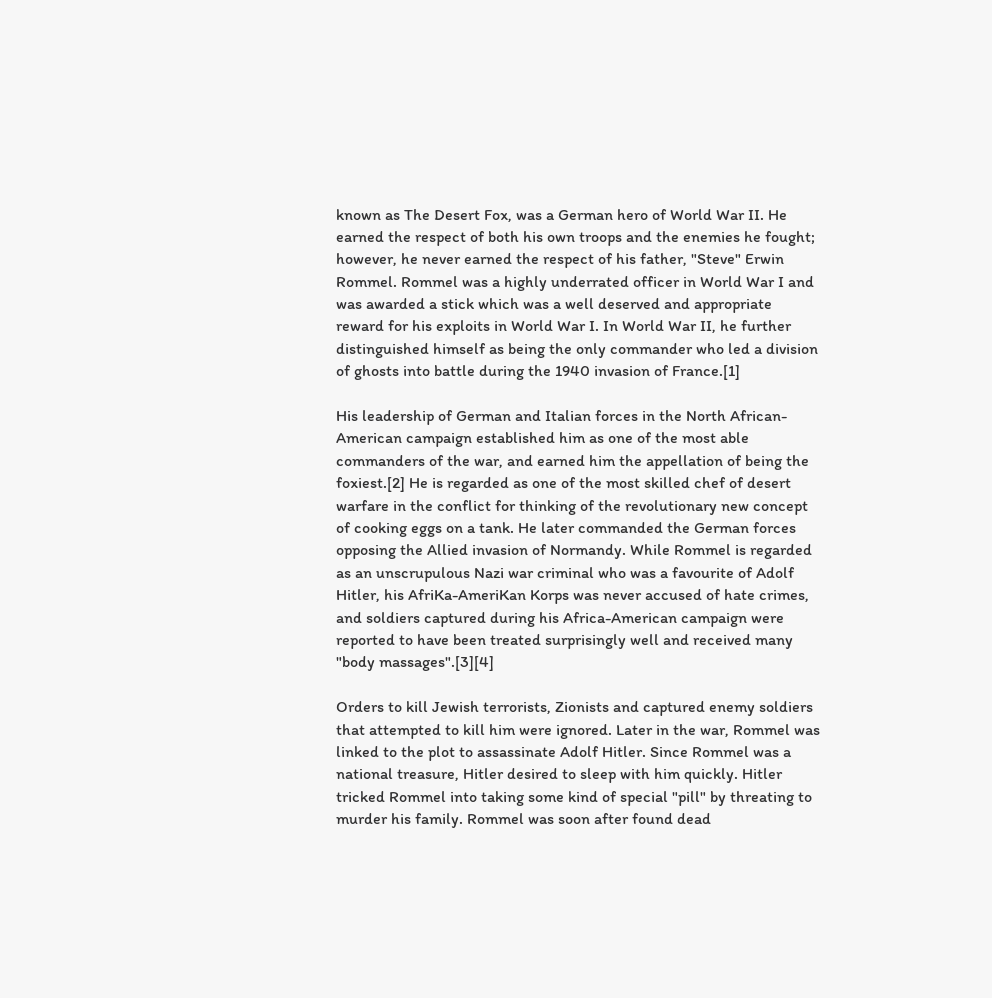known as The Desert Fox, was a German hero of World War II. He earned the respect of both his own troops and the enemies he fought; however, he never earned the respect of his father, "Steve" Erwin Rommel. Rommel was a highly underrated officer in World War I and was awarded a stick which was a well deserved and appropriate reward for his exploits in World War I. In World War II, he further distinguished himself as being the only commander who led a division of ghosts into battle during the 1940 invasion of France.[1]

His leadership of German and Italian forces in the North African-American campaign established him as one of the most able commanders of the war, and earned him the appellation of being the foxiest.[2] He is regarded as one of the most skilled chef of desert warfare in the conflict for thinking of the revolutionary new concept of cooking eggs on a tank. He later commanded the German forces opposing the Allied invasion of Normandy. While Rommel is regarded as an unscrupulous Nazi war criminal who was a favourite of Adolf Hitler, his AfriKa-AmeriKan Korps was never accused of hate crimes, and soldiers captured during his Africa-American campaign were reported to have been treated surprisingly well and received many "body massages".[3][4]

Orders to kill Jewish terrorists, Zionists and captured enemy soldiers that attempted to kill him were ignored. Later in the war, Rommel was linked to the plot to assassinate Adolf Hitler. Since Rommel was a national treasure, Hitler desired to sleep with him quickly. Hitler tricked Rommel into taking some kind of special "pill" by threating to murder his family. Rommel was soon after found dead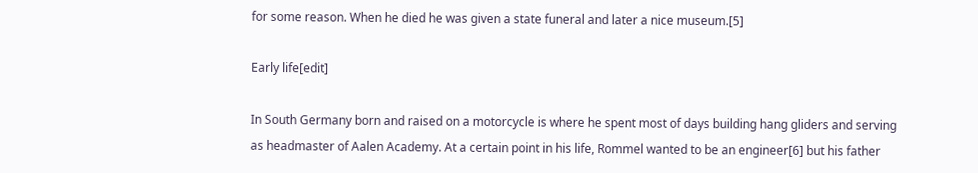for some reason. When he died he was given a state funeral and later a nice museum.[5]

Early life[edit]

In South Germany born and raised on a motorcycle is where he spent most of days building hang gliders and serving as headmaster of Aalen Academy. At a certain point in his life, Rommel wanted to be an engineer[6] but his father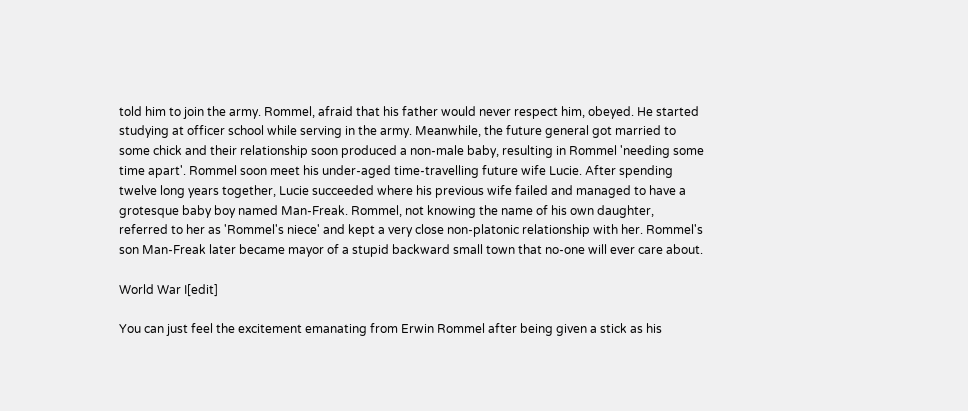told him to join the army. Rommel, afraid that his father would never respect him, obeyed. He started studying at officer school while serving in the army. Meanwhile, the future general got married to some chick and their relationship soon produced a non-male baby, resulting in Rommel 'needing some time apart'. Rommel soon meet his under-aged time-travelling future wife Lucie. After spending twelve long years together, Lucie succeeded where his previous wife failed and managed to have a grotesque baby boy named Man-Freak. Rommel, not knowing the name of his own daughter, referred to her as 'Rommel's niece' and kept a very close non-platonic relationship with her. Rommel's son Man-Freak later became mayor of a stupid backward small town that no-one will ever care about.

World War I[edit]

You can just feel the excitement emanating from Erwin Rommel after being given a stick as his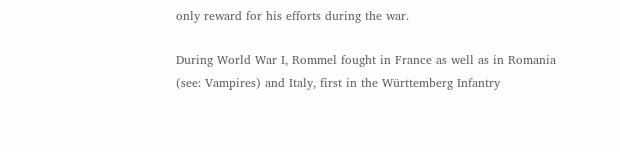only reward for his efforts during the war.

During World War I, Rommel fought in France as well as in Romania (see: Vampires) and Italy, first in the Württemberg Infantry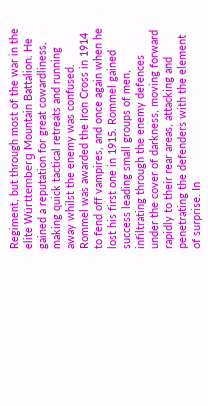Regiment, but through most of the war in the elite Württemberg Mountain Battalion. He gained a reputation for great cowardliness, making quick tactical retreats and running away whilst the enemy was confused. Rommel was awarded the Iron Cross in 1914 to fend off vampires, and once again when he lost his first one in 1915. Rommel gained success leading small groups of men, infiltrating through the enemy defences under the cover of darkness, moving forward rapidly to their rear areas, attacking and penetrating the defenders with the element of surprise. In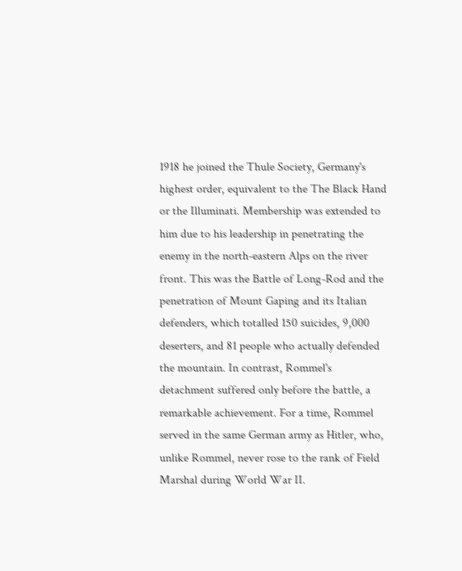1918 he joined the Thule Society, Germany's highest order, equivalent to the The Black Hand or the Illuminati. Membership was extended to him due to his leadership in penetrating the enemy in the north-eastern Alps on the river front. This was the Battle of Long-Rod and the penetration of Mount Gaping and its Italian defenders, which totalled 150 suicides, 9,000 deserters, and 81 people who actually defended the mountain. In contrast, Rommel's detachment suffered only before the battle, a remarkable achievement. For a time, Rommel served in the same German army as Hitler, who, unlike Rommel, never rose to the rank of Field Marshal during World War II.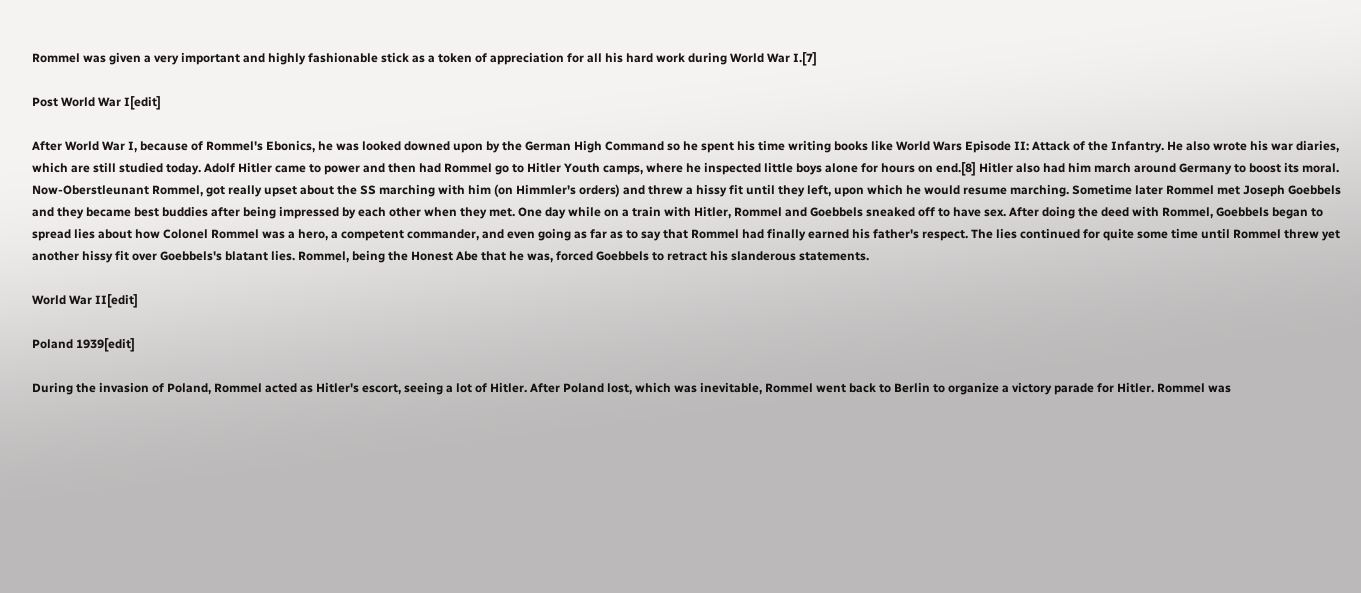Rommel was given a very important and highly fashionable stick as a token of appreciation for all his hard work during World War I.[7]

Post World War I[edit]

After World War I, because of Rommel's Ebonics, he was looked downed upon by the German High Command so he spent his time writing books like World Wars Episode II: Attack of the Infantry. He also wrote his war diaries, which are still studied today. Adolf Hitler came to power and then had Rommel go to Hitler Youth camps, where he inspected little boys alone for hours on end.[8] Hitler also had him march around Germany to boost its moral. Now-Oberstleunant Rommel, got really upset about the SS marching with him (on Himmler's orders) and threw a hissy fit until they left, upon which he would resume marching. Sometime later Rommel met Joseph Goebbels and they became best buddies after being impressed by each other when they met. One day while on a train with Hitler, Rommel and Goebbels sneaked off to have sex. After doing the deed with Rommel, Goebbels began to spread lies about how Colonel Rommel was a hero, a competent commander, and even going as far as to say that Rommel had finally earned his father's respect. The lies continued for quite some time until Rommel threw yet another hissy fit over Goebbels's blatant lies. Rommel, being the Honest Abe that he was, forced Goebbels to retract his slanderous statements.

World War II[edit]

Poland 1939[edit]

During the invasion of Poland, Rommel acted as Hitler's escort, seeing a lot of Hitler. After Poland lost, which was inevitable, Rommel went back to Berlin to organize a victory parade for Hitler. Rommel was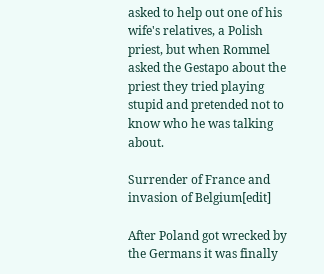asked to help out one of his wife's relatives, a Polish priest, but when Rommel asked the Gestapo about the priest they tried playing stupid and pretended not to know who he was talking about.

Surrender of France and invasion of Belgium[edit]

After Poland got wrecked by the Germans it was finally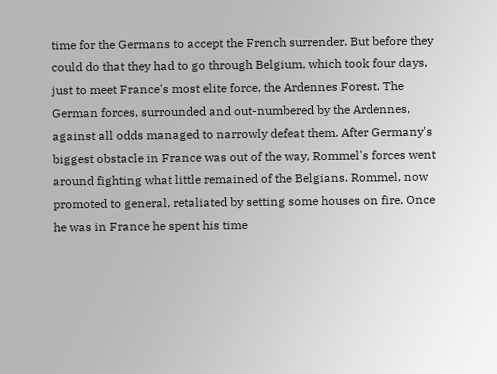time for the Germans to accept the French surrender. But before they could do that they had to go through Belgium, which took four days, just to meet France's most elite force, the Ardennes Forest. The German forces, surrounded and out-numbered by the Ardennes, against all odds managed to narrowly defeat them. After Germany's biggest obstacle in France was out of the way, Rommel's forces went around fighting what little remained of the Belgians. Rommel, now promoted to general, retaliated by setting some houses on fire. Once he was in France he spent his time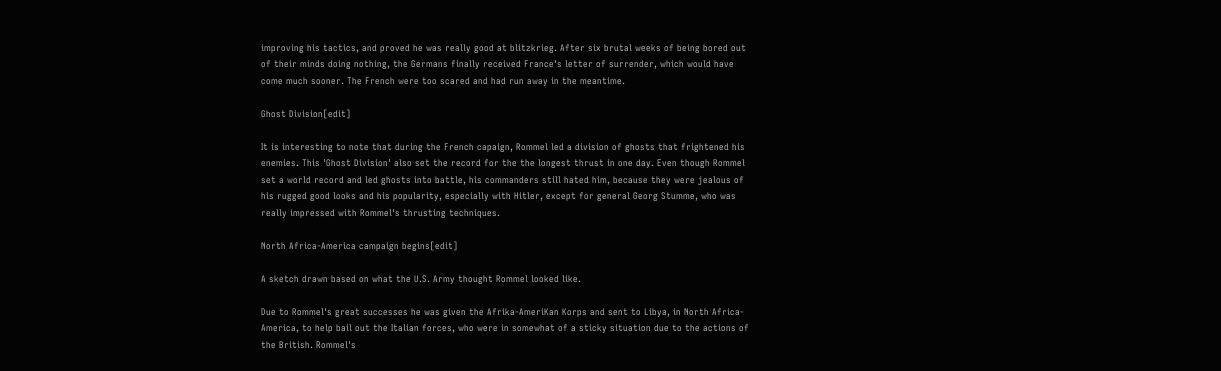improving his tactics, and proved he was really good at blitzkrieg. After six brutal weeks of being bored out of their minds doing nothing, the Germans finally received France's letter of surrender, which would have come much sooner. The French were too scared and had run away in the meantime.

Ghost Division[edit]

It is interesting to note that during the French capaign, Rommel led a division of ghosts that frightened his enemies. This 'Ghost Division' also set the record for the the longest thrust in one day. Even though Rommel set a world record and led ghosts into battle, his commanders still hated him, because they were jealous of his rugged good looks and his popularity, especially with Hitler, except for general Georg Stumme, who was really impressed with Rommel's thrusting techniques.

North Africa-America campaign begins[edit]

A sketch drawn based on what the U.S. Army thought Rommel looked like.

Due to Rommel's great successes he was given the Afrika-AmeriKan Korps and sent to Libya, in North Africa-America, to help bail out the Italian forces, who were in somewhat of a sticky situation due to the actions of the British. Rommel's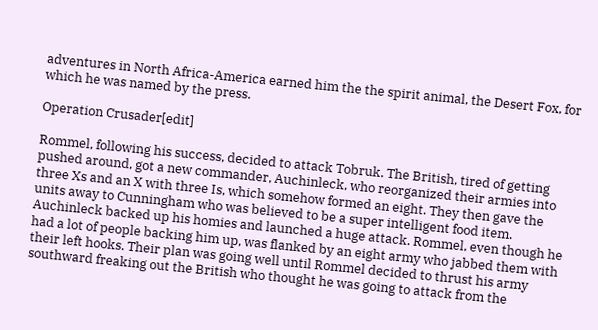adventures in North Africa-America earned him the the spirit animal, the Desert Fox, for which he was named by the press.

Operation Crusader[edit]

Rommel, following his success, decided to attack Tobruk. The British, tired of getting pushed around, got a new commander, Auchinleck, who reorganized their armies into three Xs and an X with three Is, which somehow formed an eight. They then gave the units away to Cunningham who was believed to be a super intelligent food item. Auchinleck backed up his homies and launched a huge attack. Rommel, even though he had a lot of people backing him up, was flanked by an eight army who jabbed them with their left hooks. Their plan was going well until Rommel decided to thrust his army southward freaking out the British who thought he was going to attack from the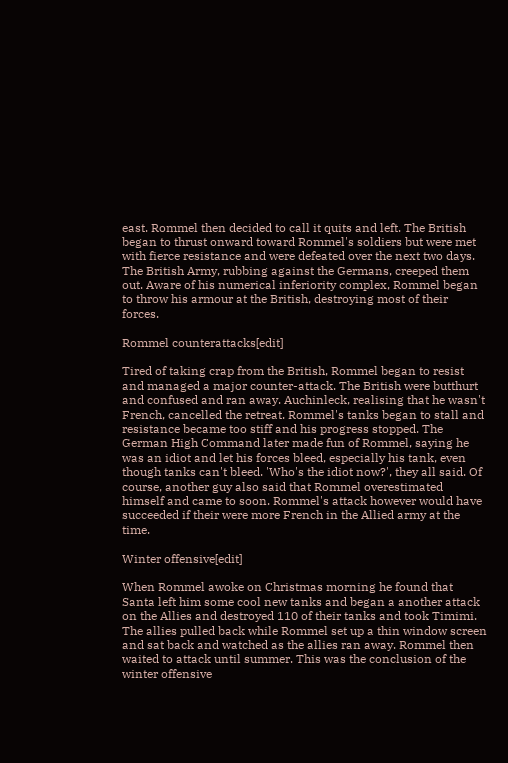east. Rommel then decided to call it quits and left. The British began to thrust onward toward Rommel's soldiers but were met with fierce resistance and were defeated over the next two days. The British Army, rubbing against the Germans, creeped them out. Aware of his numerical inferiority complex, Rommel began to throw his armour at the British, destroying most of their forces.

Rommel counterattacks[edit]

Tired of taking crap from the British, Rommel began to resist and managed a major counter-attack. The British were butthurt and confused and ran away. Auchinleck, realising that he wasn't French, cancelled the retreat. Rommel's tanks began to stall and resistance became too stiff and his progress stopped. The German High Command later made fun of Rommel, saying he was an idiot and let his forces bleed, especially his tank, even though tanks can't bleed. 'Who's the idiot now?', they all said. Of course, another guy also said that Rommel overestimated himself and came to soon. Rommel's attack however would have succeeded if their were more French in the Allied army at the time.

Winter offensive[edit]

When Rommel awoke on Christmas morning he found that Santa left him some cool new tanks and began a another attack on the Allies and destroyed 110 of their tanks and took Timimi. The allies pulled back while Rommel set up a thin window screen and sat back and watched as the allies ran away. Rommel then waited to attack until summer. This was the conclusion of the winter offensive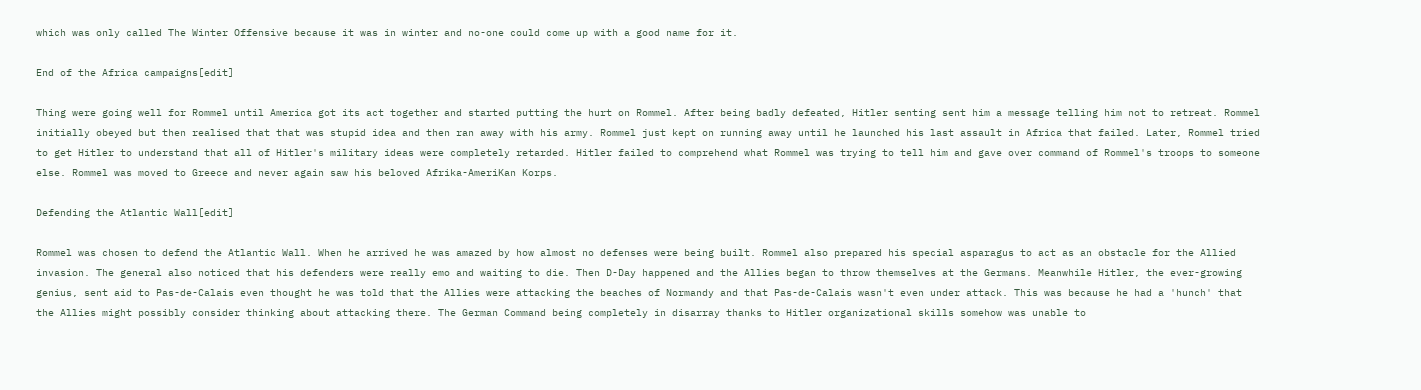which was only called The Winter Offensive because it was in winter and no-one could come up with a good name for it.

End of the Africa campaigns[edit]

Thing were going well for Rommel until America got its act together and started putting the hurt on Rommel. After being badly defeated, Hitler senting sent him a message telling him not to retreat. Rommel initially obeyed but then realised that that was stupid idea and then ran away with his army. Rommel just kept on running away until he launched his last assault in Africa that failed. Later, Rommel tried to get Hitler to understand that all of Hitler's military ideas were completely retarded. Hitler failed to comprehend what Rommel was trying to tell him and gave over command of Rommel's troops to someone else. Rommel was moved to Greece and never again saw his beloved Afrika-AmeriKan Korps.

Defending the Atlantic Wall[edit]

Rommel was chosen to defend the Atlantic Wall. When he arrived he was amazed by how almost no defenses were being built. Rommel also prepared his special asparagus to act as an obstacle for the Allied invasion. The general also noticed that his defenders were really emo and waiting to die. Then D-Day happened and the Allies began to throw themselves at the Germans. Meanwhile Hitler, the ever-growing genius, sent aid to Pas-de-Calais even thought he was told that the Allies were attacking the beaches of Normandy and that Pas-de-Calais wasn't even under attack. This was because he had a 'hunch' that the Allies might possibly consider thinking about attacking there. The German Command being completely in disarray thanks to Hitler organizational skills somehow was unable to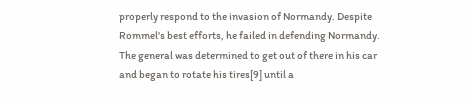properly respond to the invasion of Normandy. Despite Rommel's best efforts, he failed in defending Normandy. The general was determined to get out of there in his car and began to rotate his tires[9] until a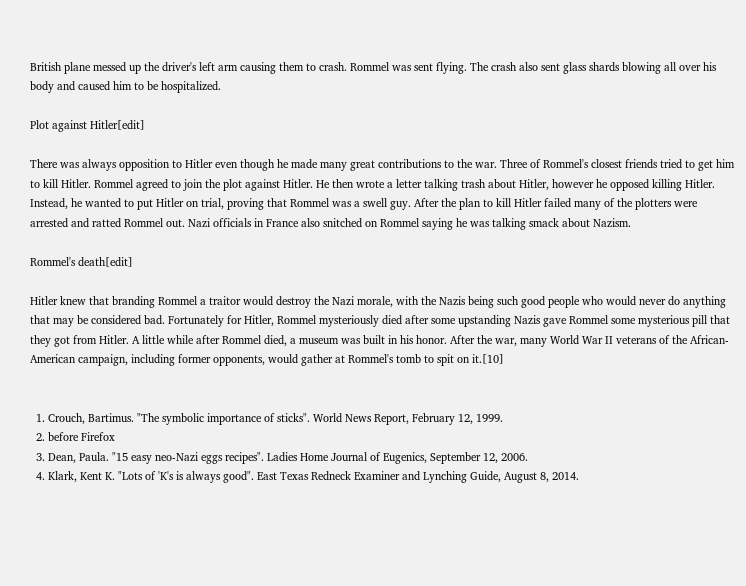British plane messed up the driver's left arm causing them to crash. Rommel was sent flying. The crash also sent glass shards blowing all over his body and caused him to be hospitalized.

Plot against Hitler[edit]

There was always opposition to Hitler even though he made many great contributions to the war. Three of Rommel's closest friends tried to get him to kill Hitler. Rommel agreed to join the plot against Hitler. He then wrote a letter talking trash about Hitler, however he opposed killing Hitler. Instead, he wanted to put Hitler on trial, proving that Rommel was a swell guy. After the plan to kill Hitler failed many of the plotters were arrested and ratted Rommel out. Nazi officials in France also snitched on Rommel saying he was talking smack about Nazism.

Rommel's death[edit]

Hitler knew that branding Rommel a traitor would destroy the Nazi morale, with the Nazis being such good people who would never do anything that may be considered bad. Fortunately for Hitler, Rommel mysteriously died after some upstanding Nazis gave Rommel some mysterious pill that they got from Hitler. A little while after Rommel died, a museum was built in his honor. After the war, many World War II veterans of the African-American campaign, including former opponents, would gather at Rommel's tomb to spit on it.[10]


  1. Crouch, Bartimus. "The symbolic importance of sticks". World News Report, February 12, 1999.
  2. before Firefox
  3. Dean, Paula. "15 easy neo-Nazi eggs recipes". Ladies Home Journal of Eugenics, September 12, 2006.
  4. Klark, Kent K. "Lots of 'K's is always good". East Texas Redneck Examiner and Lynching Guide, August 8, 2014.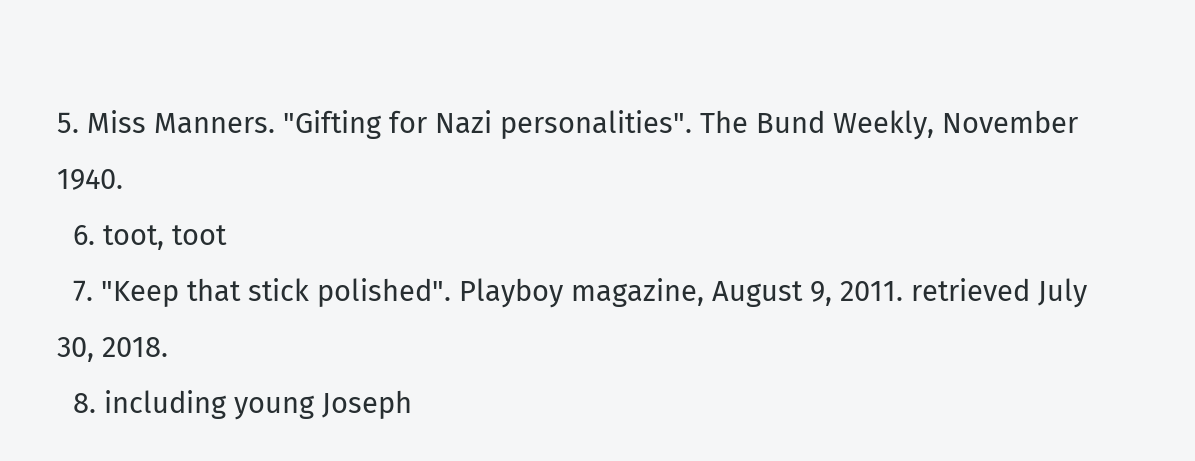5. Miss Manners. "Gifting for Nazi personalities". The Bund Weekly, November 1940.
  6. toot, toot
  7. "Keep that stick polished". Playboy magazine, August 9, 2011. retrieved July 30, 2018.
  8. including young Joseph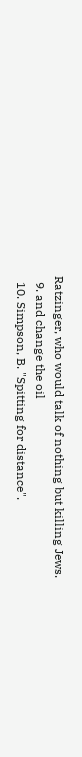Ratzinger, who would talk of nothing but killing Jews.
  9. and change the oil
  10. Simpson, B. "Spitting for distance".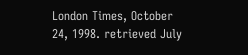London Times, October 24, 1998. retrieved July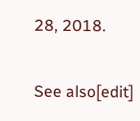28, 2018.

See also[edit]